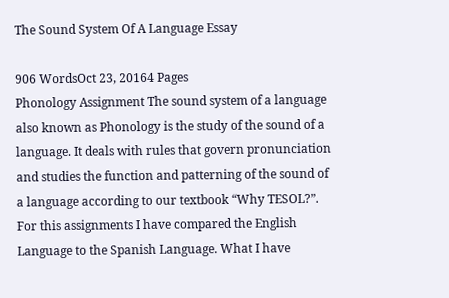The Sound System Of A Language Essay

906 WordsOct 23, 20164 Pages
Phonology Assignment The sound system of a language also known as Phonology is the study of the sound of a language. It deals with rules that govern pronunciation and studies the function and patterning of the sound of a language according to our textbook “Why TESOL?”. For this assignments I have compared the English Language to the Spanish Language. What I have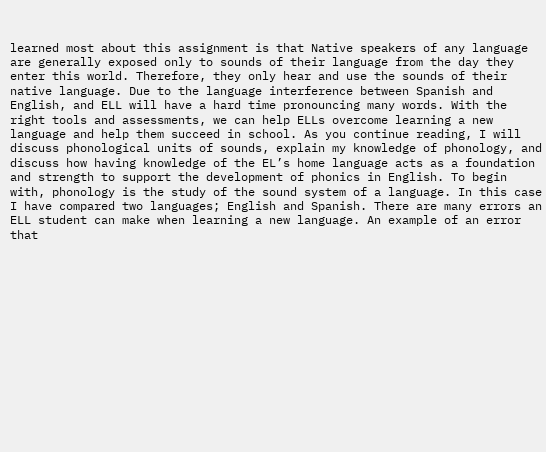learned most about this assignment is that Native speakers of any language are generally exposed only to sounds of their language from the day they enter this world. Therefore, they only hear and use the sounds of their native language. Due to the language interference between Spanish and English, and ELL will have a hard time pronouncing many words. With the right tools and assessments, we can help ELLs overcome learning a new language and help them succeed in school. As you continue reading, I will discuss phonological units of sounds, explain my knowledge of phonology, and discuss how having knowledge of the EL’s home language acts as a foundation and strength to support the development of phonics in English. To begin with, phonology is the study of the sound system of a language. In this case I have compared two languages; English and Spanish. There are many errors an ELL student can make when learning a new language. An example of an error that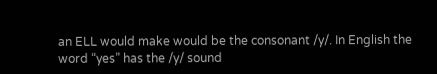an ELL would make would be the consonant /y/. In English the word “yes” has the /y/ sound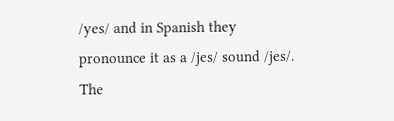/yes/ and in Spanish they pronounce it as a /jes/ sound /jes/. The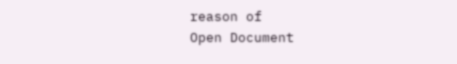reason of
Open Document